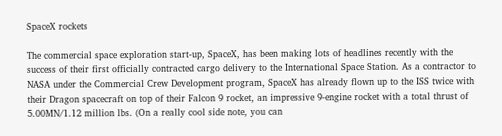SpaceX rockets

The commercial space exploration start-up, SpaceX, has been making lots of headlines recently with the success of their first officially contracted cargo delivery to the International Space Station. As a contractor to NASA under the Commercial Crew Development program, SpaceX has already flown up to the ISS twice with their Dragon spacecraft on top of their Falcon 9 rocket, an impressive 9-engine rocket with a total thrust of 5.00MN/1.12 million lbs. (On a really cool side note, you can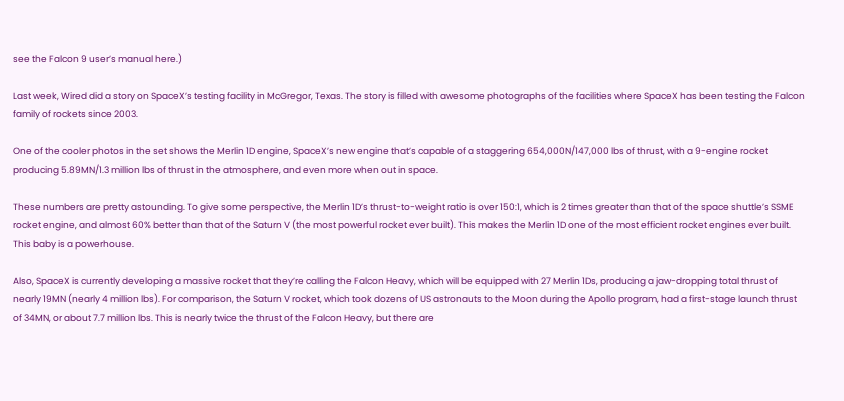see the Falcon 9 user’s manual here.)

Last week, Wired did a story on SpaceX’s testing facility in McGregor, Texas. The story is filled with awesome photographs of the facilities where SpaceX has been testing the Falcon family of rockets since 2003.

One of the cooler photos in the set shows the Merlin 1D engine, SpaceX’s new engine that’s capable of a staggering 654,000N/147,000 lbs of thrust, with a 9-engine rocket producing 5.89MN/1.3 million lbs of thrust in the atmosphere, and even more when out in space.

These numbers are pretty astounding. To give some perspective, the Merlin 1D’s thrust-to-weight ratio is over 150:1, which is 2 times greater than that of the space shuttle’s SSME rocket engine, and almost 60% better than that of the Saturn V (the most powerful rocket ever built). This makes the Merlin 1D one of the most efficient rocket engines ever built. This baby is a powerhouse.

Also, SpaceX is currently developing a massive rocket that they’re calling the Falcon Heavy, which will be equipped with 27 Merlin 1Ds, producing a jaw-dropping total thrust of nearly 19MN (nearly 4 million lbs). For comparison, the Saturn V rocket, which took dozens of US astronauts to the Moon during the Apollo program, had a first-stage launch thrust of 34MN, or about 7.7 million lbs. This is nearly twice the thrust of the Falcon Heavy, but there are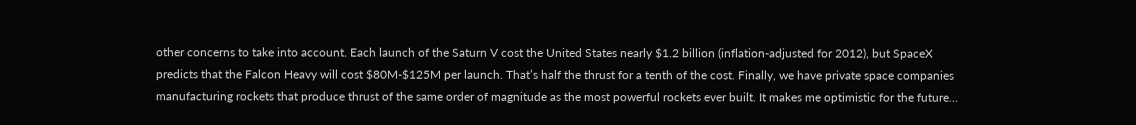other concerns to take into account. Each launch of the Saturn V cost the United States nearly $1.2 billion (inflation-adjusted for 2012), but SpaceX predicts that the Falcon Heavy will cost $80M-$125M per launch. That’s half the thrust for a tenth of the cost. Finally, we have private space companies manufacturing rockets that produce thrust of the same order of magnitude as the most powerful rockets ever built. It makes me optimistic for the future…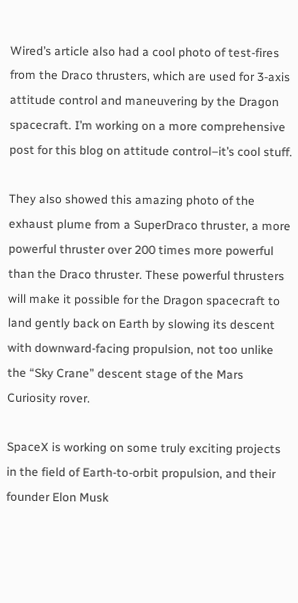Wired’s article also had a cool photo of test-fires from the Draco thrusters, which are used for 3-axis attitude control and maneuvering by the Dragon spacecraft. I’m working on a more comprehensive post for this blog on attitude control–it’s cool stuff.

They also showed this amazing photo of the exhaust plume from a SuperDraco thruster, a more powerful thruster over 200 times more powerful than the Draco thruster. These powerful thrusters will make it possible for the Dragon spacecraft to land gently back on Earth by slowing its descent with downward-facing propulsion, not too unlike the “Sky Crane” descent stage of the Mars Curiosity rover.

SpaceX is working on some truly exciting projects in the field of Earth-to-orbit propulsion, and their founder Elon Musk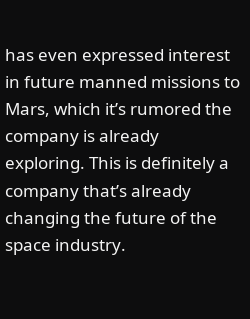has even expressed interest in future manned missions to Mars, which it’s rumored the company is already exploring. This is definitely a company that’s already changing the future of the space industry.